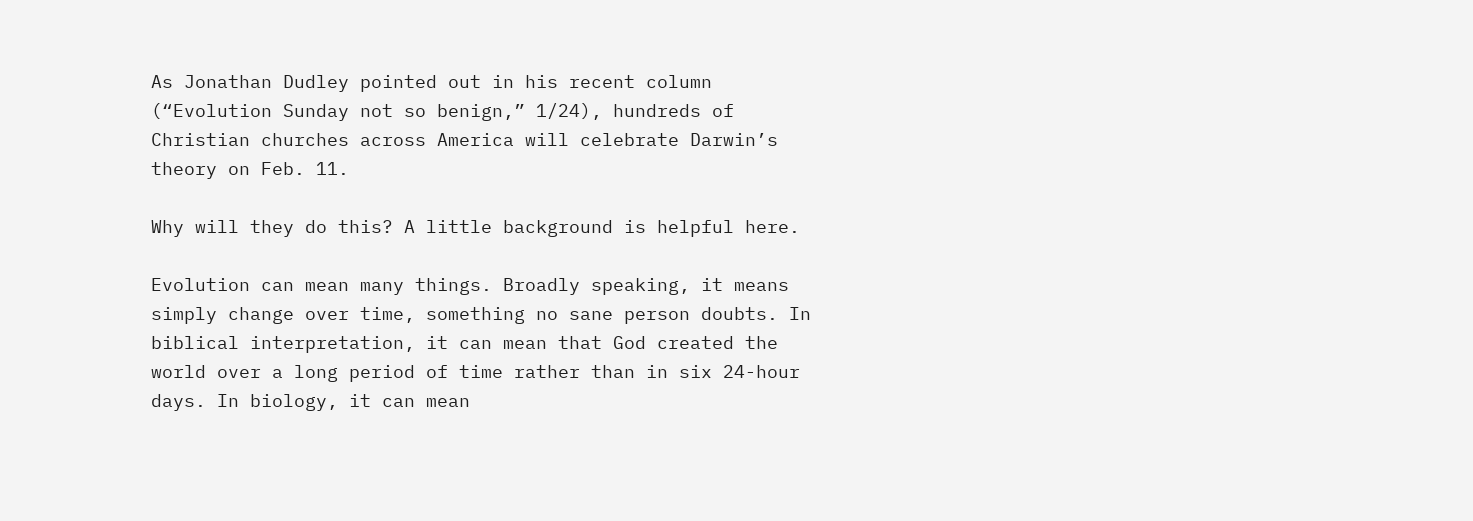As Jonathan Dudley pointed out in his recent column (“Evolution Sunday not so benign,” 1/24), hundreds of Christian churches across America will celebrate Darwin’s theory on Feb. 11.

Why will they do this? A little background is helpful here.

Evolution can mean many things. Broadly speaking, it means simply change over time, something no sane person doubts. In biblical interpretation, it can mean that God created the world over a long period of time rather than in six 24-hour days. In biology, it can mean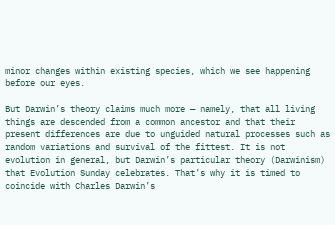minor changes within existing species, which we see happening before our eyes.

But Darwin’s theory claims much more — namely, that all living things are descended from a common ancestor and that their present differences are due to unguided natural processes such as random variations and survival of the fittest. It is not evolution in general, but Darwin’s particular theory (Darwinism) that Evolution Sunday celebrates. That’s why it is timed to coincide with Charles Darwin’s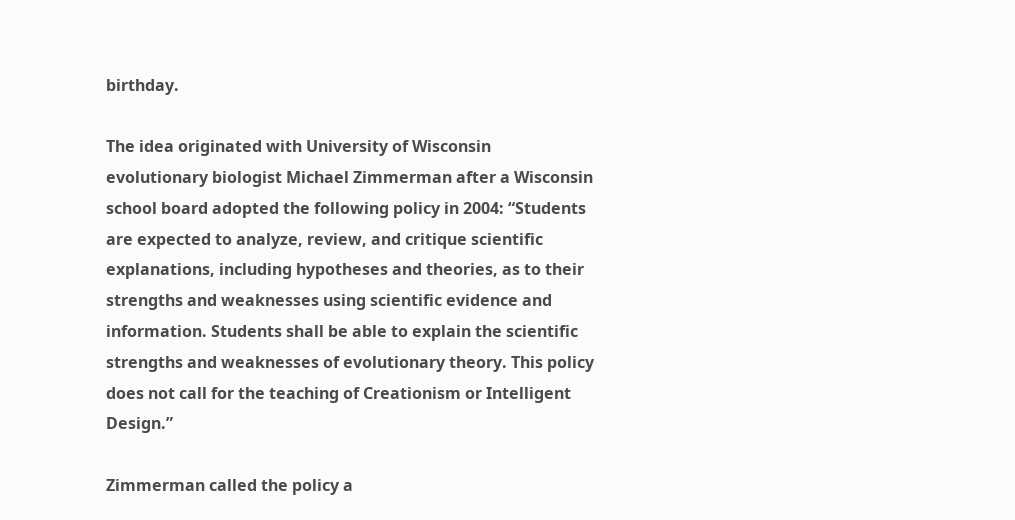birthday.

The idea originated with University of Wisconsin evolutionary biologist Michael Zimmerman after a Wisconsin school board adopted the following policy in 2004: “Students are expected to analyze, review, and critique scientific explanations, including hypotheses and theories, as to their strengths and weaknesses using scientific evidence and information. Students shall be able to explain the scientific strengths and weaknesses of evolutionary theory. This policy does not call for the teaching of Creationism or Intelligent Design.”

Zimmerman called the policy a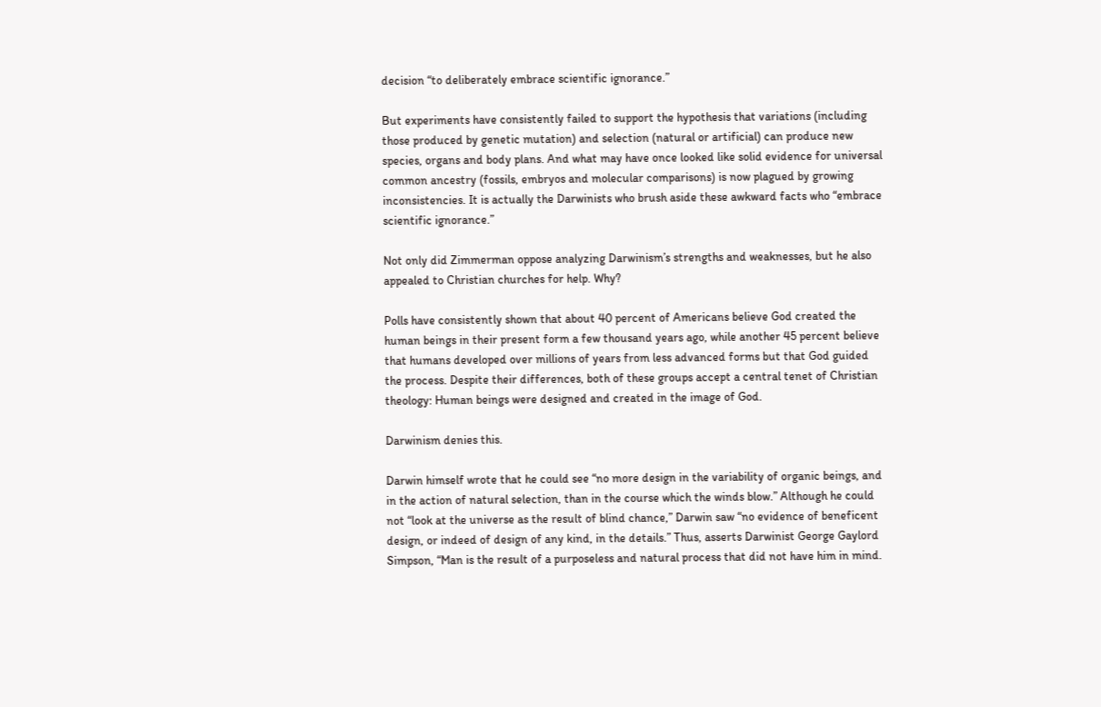decision “to deliberately embrace scientific ignorance.”

But experiments have consistently failed to support the hypothesis that variations (including those produced by genetic mutation) and selection (natural or artificial) can produce new species, organs and body plans. And what may have once looked like solid evidence for universal common ancestry (fossils, embryos and molecular comparisons) is now plagued by growing inconsistencies. It is actually the Darwinists who brush aside these awkward facts who “embrace scientific ignorance.”

Not only did Zimmerman oppose analyzing Darwinism’s strengths and weaknesses, but he also appealed to Christian churches for help. Why?

Polls have consistently shown that about 40 percent of Americans believe God created the human beings in their present form a few thousand years ago, while another 45 percent believe that humans developed over millions of years from less advanced forms but that God guided the process. Despite their differences, both of these groups accept a central tenet of Christian theology: Human beings were designed and created in the image of God.

Darwinism denies this.

Darwin himself wrote that he could see “no more design in the variability of organic beings, and in the action of natural selection, than in the course which the winds blow.” Although he could not “look at the universe as the result of blind chance,” Darwin saw “no evidence of beneficent design, or indeed of design of any kind, in the details.” Thus, asserts Darwinist George Gaylord Simpson, “Man is the result of a purposeless and natural process that did not have him in mind.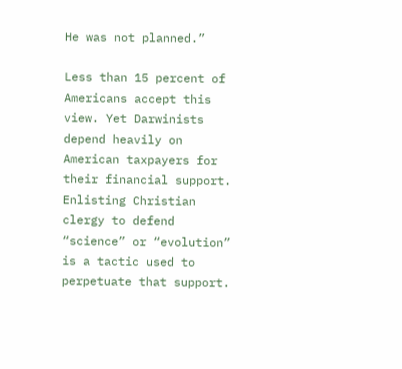He was not planned.”

Less than 15 percent of Americans accept this view. Yet Darwinists depend heavily on American taxpayers for their financial support. Enlisting Christian clergy to defend “science” or “evolution” is a tactic used to perpetuate that support.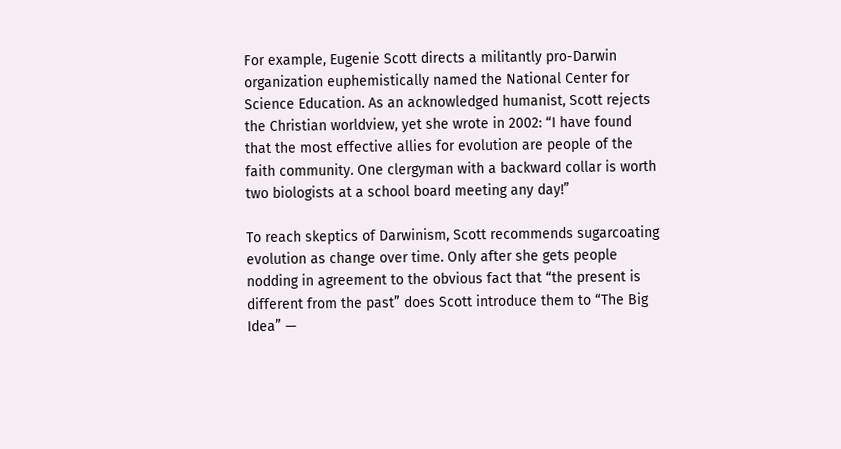For example, Eugenie Scott directs a militantly pro-Darwin organization euphemistically named the National Center for Science Education. As an acknowledged humanist, Scott rejects the Christian worldview, yet she wrote in 2002: “I have found that the most effective allies for evolution are people of the faith community. One clergyman with a backward collar is worth two biologists at a school board meeting any day!”

To reach skeptics of Darwinism, Scott recommends sugarcoating evolution as change over time. Only after she gets people nodding in agreement to the obvious fact that “the present is different from the past” does Scott introduce them to “The Big Idea” —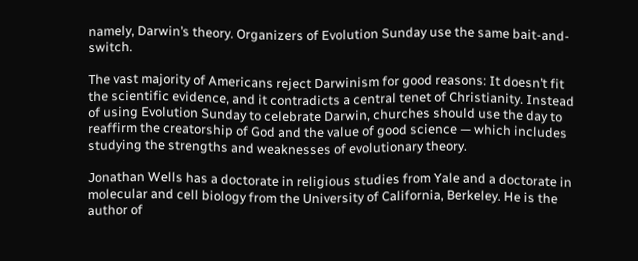namely, Darwin’s theory. Organizers of Evolution Sunday use the same bait-and-switch.

The vast majority of Americans reject Darwinism for good reasons: It doesn’t fit the scientific evidence, and it contradicts a central tenet of Christianity. Instead of using Evolution Sunday to celebrate Darwin, churches should use the day to reaffirm the creatorship of God and the value of good science — which includes studying the strengths and weaknesses of evolutionary theory.

Jonathan Wells has a doctorate in religious studies from Yale and a doctorate in molecular and cell biology from the University of California, Berkeley. He is the author of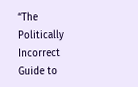“The Politically Incorrect Guide to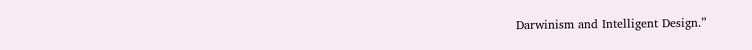Darwinism and Intelligent Design.”